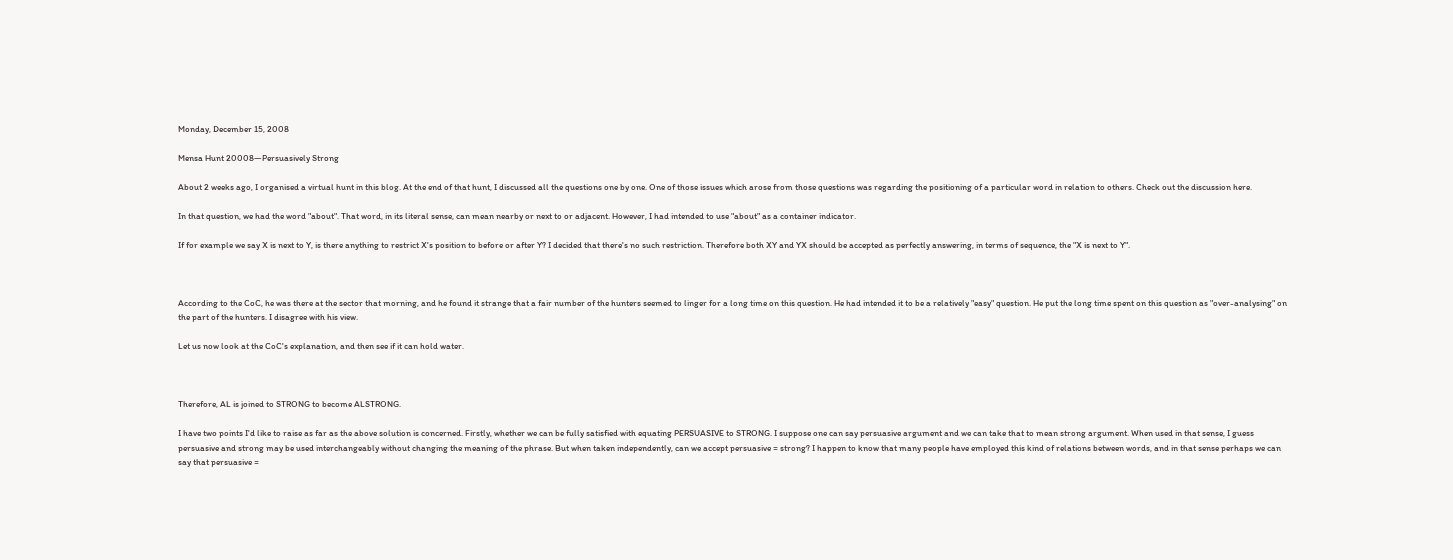Monday, December 15, 2008

Mensa Hunt 20008—Persuasively Strong

About 2 weeks ago, I organised a virtual hunt in this blog. At the end of that hunt, I discussed all the questions one by one. One of those issues which arose from those questions was regarding the positioning of a particular word in relation to others. Check out the discussion here.

In that question, we had the word "about". That word, in its literal sense, can mean nearby or next to or adjacent. However, I had intended to use "about" as a container indicator.

If for example we say X is next to Y, is there anything to restrict X's position to before or after Y? I decided that there's no such restriction. Therefore both XY and YX should be accepted as perfectly answering, in terms of sequence, the "X is next to Y".



According to the CoC, he was there at the sector that morning, and he found it strange that a fair number of the hunters seemed to linger for a long time on this question. He had intended it to be a relatively "easy" question. He put the long time spent on this question as "over-analysing" on the part of the hunters. I disagree with his view.

Let us now look at the CoC's explanation, and then see if it can hold water.



Therefore, AL is joined to STRONG to become ALSTRONG.

I have two points I'd like to raise as far as the above solution is concerned. Firstly, whether we can be fully satisfied with equating PERSUASIVE to STRONG. I suppose one can say persuasive argument and we can take that to mean strong argument. When used in that sense, I guess persuasive and strong may be used interchangeably without changing the meaning of the phrase. But when taken independently, can we accept persuasive = strong? I happen to know that many people have employed this kind of relations between words, and in that sense perhaps we can say that persuasive =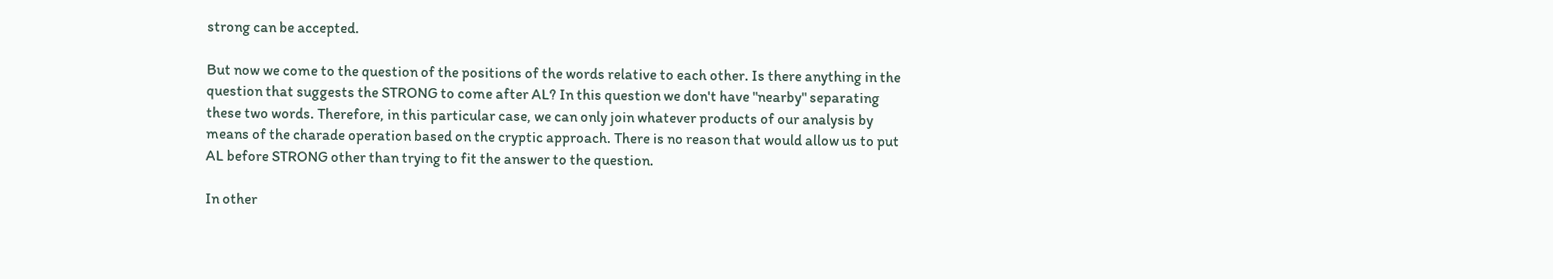strong can be accepted.

But now we come to the question of the positions of the words relative to each other. Is there anything in the question that suggests the STRONG to come after AL? In this question we don't have "nearby" separating these two words. Therefore, in this particular case, we can only join whatever products of our analysis by means of the charade operation based on the cryptic approach. There is no reason that would allow us to put AL before STRONG other than trying to fit the answer to the question.

In other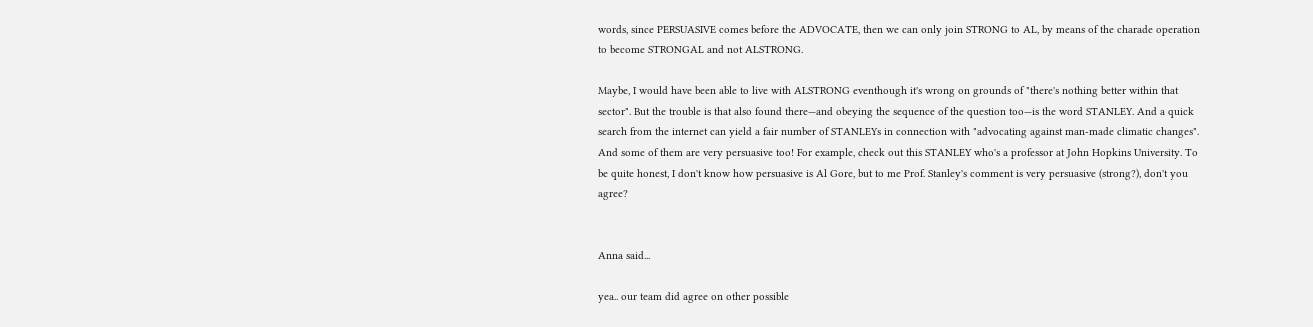words, since PERSUASIVE comes before the ADVOCATE, then we can only join STRONG to AL, by means of the charade operation to become STRONGAL and not ALSTRONG.

Maybe, I would have been able to live with ALSTRONG eventhough it's wrong on grounds of "there's nothing better within that sector". But the trouble is that also found there—and obeying the sequence of the question too—is the word STANLEY. And a quick search from the internet can yield a fair number of STANLEYs in connection with "advocating against man-made climatic changes". And some of them are very persuasive too! For example, check out this STANLEY who's a professor at John Hopkins University. To be quite honest, I don't know how persuasive is Al Gore, but to me Prof. Stanley's comment is very persuasive (strong?), don't you agree?


Anna said...

yea.. our team did agree on other possible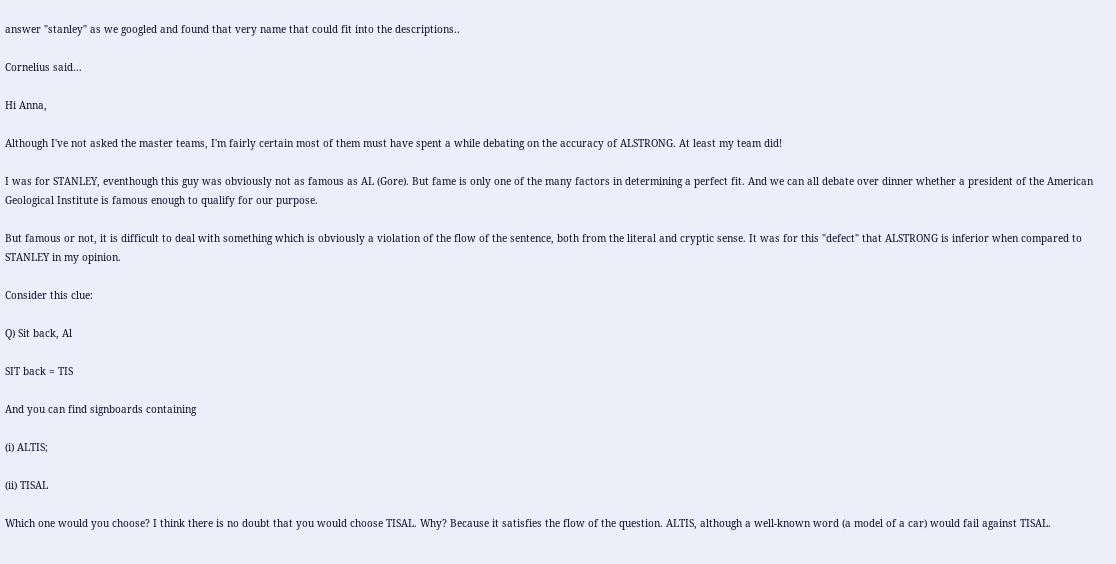answer "stanley" as we googled and found that very name that could fit into the descriptions..

Cornelius said...

Hi Anna,

Although I've not asked the master teams, I'm fairly certain most of them must have spent a while debating on the accuracy of ALSTRONG. At least my team did!

I was for STANLEY, eventhough this guy was obviously not as famous as AL (Gore). But fame is only one of the many factors in determining a perfect fit. And we can all debate over dinner whether a president of the American Geological Institute is famous enough to qualify for our purpose.

But famous or not, it is difficult to deal with something which is obviously a violation of the flow of the sentence, both from the literal and cryptic sense. It was for this "defect" that ALSTRONG is inferior when compared to STANLEY in my opinion.

Consider this clue:

Q) Sit back, Al

SIT back = TIS

And you can find signboards containing

(i) ALTIS;

(ii) TISAL

Which one would you choose? I think there is no doubt that you would choose TISAL. Why? Because it satisfies the flow of the question. ALTIS, although a well-known word (a model of a car) would fail against TISAL.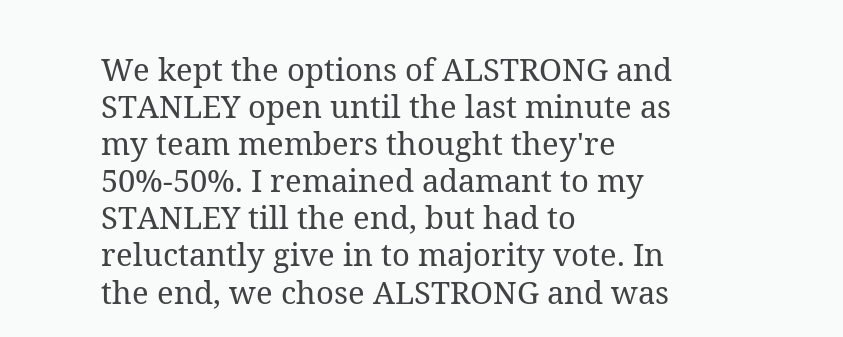We kept the options of ALSTRONG and STANLEY open until the last minute as my team members thought they're 50%-50%. I remained adamant to my STANLEY till the end, but had to reluctantly give in to majority vote. In the end, we chose ALSTRONG and was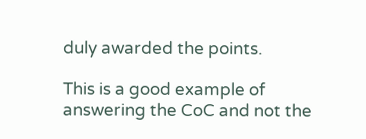duly awarded the points.

This is a good example of answering the CoC and not the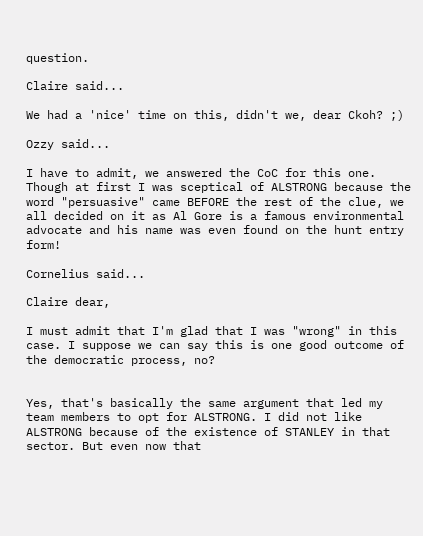question.

Claire said...

We had a 'nice' time on this, didn't we, dear Ckoh? ;)

Ozzy said...

I have to admit, we answered the CoC for this one. Though at first I was sceptical of ALSTRONG because the word "persuasive" came BEFORE the rest of the clue, we all decided on it as Al Gore is a famous environmental advocate and his name was even found on the hunt entry form!

Cornelius said...

Claire dear,

I must admit that I'm glad that I was "wrong" in this case. I suppose we can say this is one good outcome of the democratic process, no?


Yes, that's basically the same argument that led my team members to opt for ALSTRONG. I did not like ALSTRONG because of the existence of STANLEY in that sector. But even now that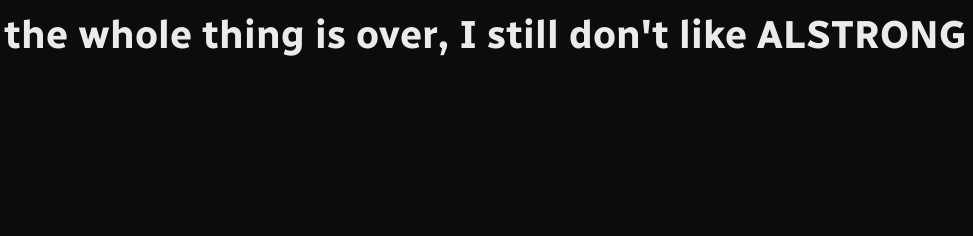the whole thing is over, I still don't like ALSTRONG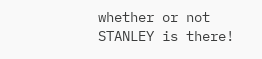whether or not STANLEY is there!